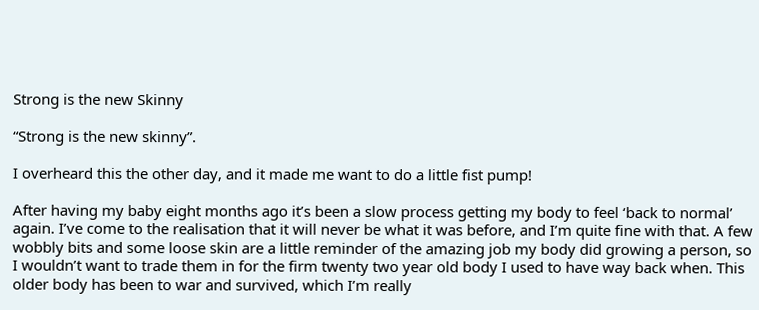Strong is the new Skinny

“Strong is the new skinny”.

I overheard this the other day, and it made me want to do a little fist pump!

After having my baby eight months ago it’s been a slow process getting my body to feel ‘back to normal’ again. I’ve come to the realisation that it will never be what it was before, and I’m quite fine with that. A few wobbly bits and some loose skin are a little reminder of the amazing job my body did growing a person, so I wouldn’t want to trade them in for the firm twenty two year old body I used to have way back when. This older body has been to war and survived, which I’m really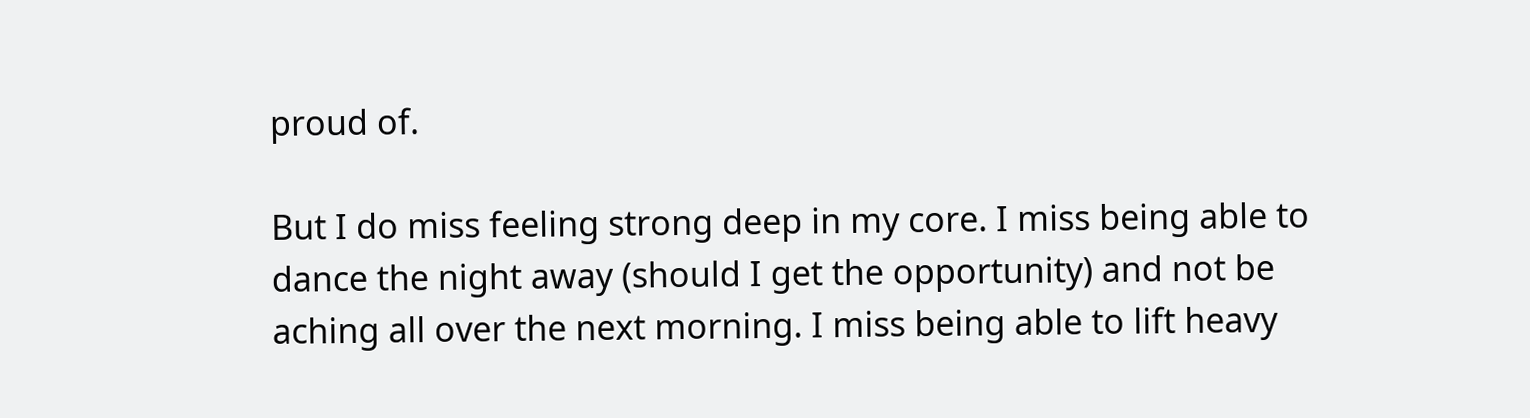proud of.

But I do miss feeling strong deep in my core. I miss being able to dance the night away (should I get the opportunity) and not be aching all over the next morning. I miss being able to lift heavy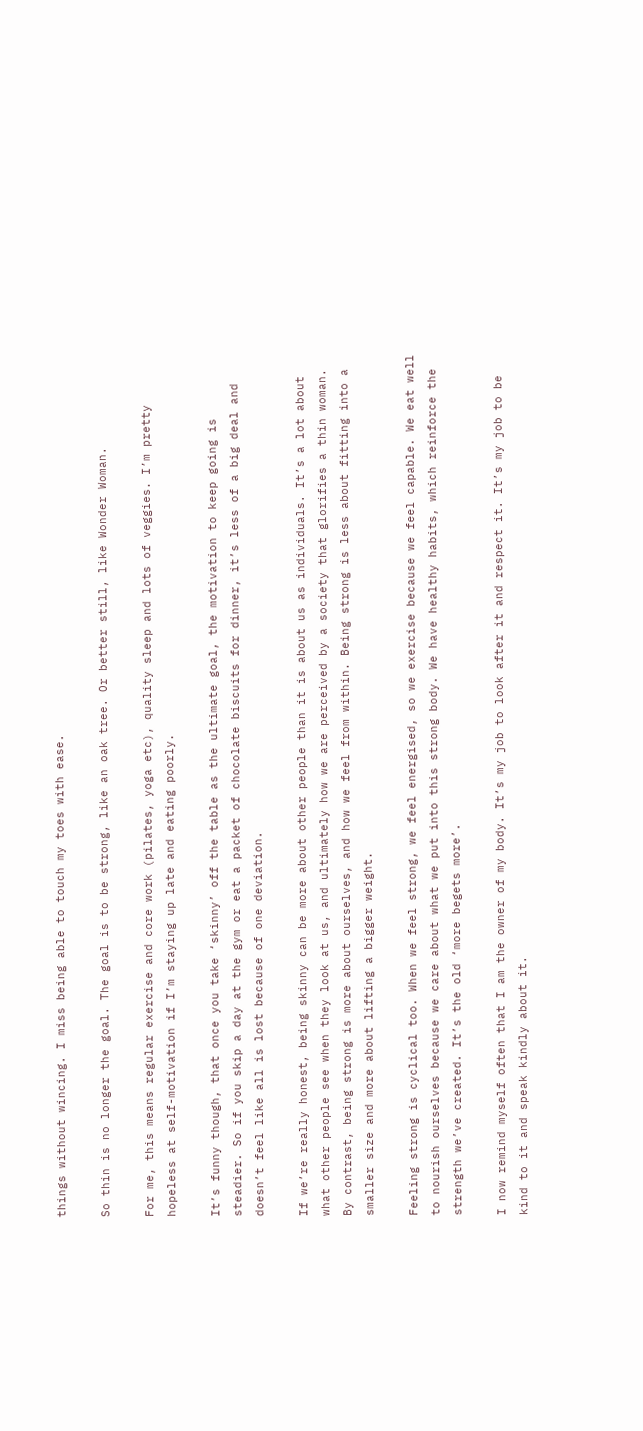things without wincing. I miss being able to touch my toes with ease.

So thin is no longer the goal. The goal is to be strong, like an oak tree. Or better still, like Wonder Woman.

For me, this means regular exercise and core work (pilates, yoga etc), quality sleep and lots of veggies. I’m pretty hopeless at self-motivation if I’m staying up late and eating poorly.

It’s funny though, that once you take ‘skinny’ off the table as the ultimate goal, the motivation to keep going is steadier. So if you skip a day at the gym or eat a packet of chocolate biscuits for dinner, it’s less of a big deal and doesn’t feel like all is lost because of one deviation.

If we’re really honest, being skinny can be more about other people than it is about us as individuals. It’s a lot about what other people see when they look at us, and ultimately how we are perceived by a society that glorifies a thin woman. By contrast, being strong is more about ourselves, and how we feel from within. Being strong is less about fitting into a smaller size and more about lifting a bigger weight.

Feeling strong is cyclical too. When we feel strong, we feel energised, so we exercise because we feel capable. We eat well to nourish ourselves because we care about what we put into this strong body. We have healthy habits, which reinforce the strength we’ve created. It’s the old ‘more begets more’.

I now remind myself often that I am the owner of my body. It’s my job to look after it and respect it. It’s my job to be kind to it and speak kindly about it.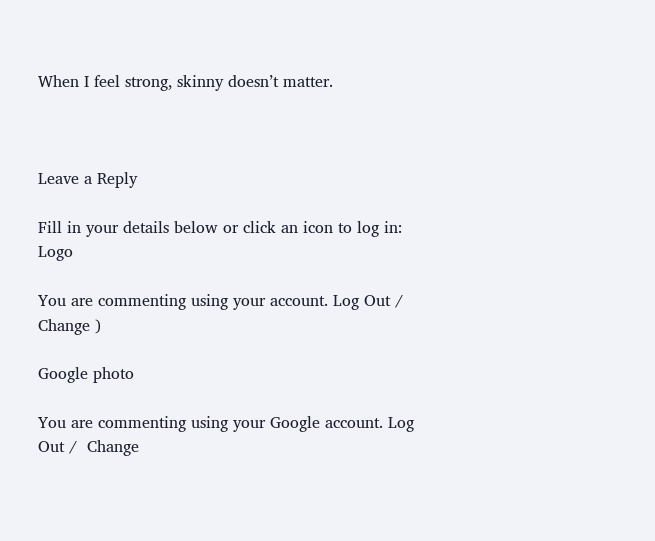When I feel strong, skinny doesn’t matter.



Leave a Reply

Fill in your details below or click an icon to log in: Logo

You are commenting using your account. Log Out /  Change )

Google photo

You are commenting using your Google account. Log Out /  Change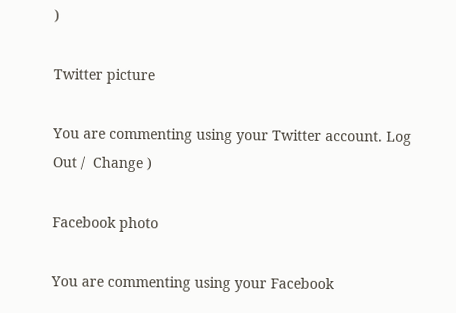)

Twitter picture

You are commenting using your Twitter account. Log Out /  Change )

Facebook photo

You are commenting using your Facebook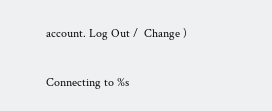account. Log Out /  Change )

Connecting to %s